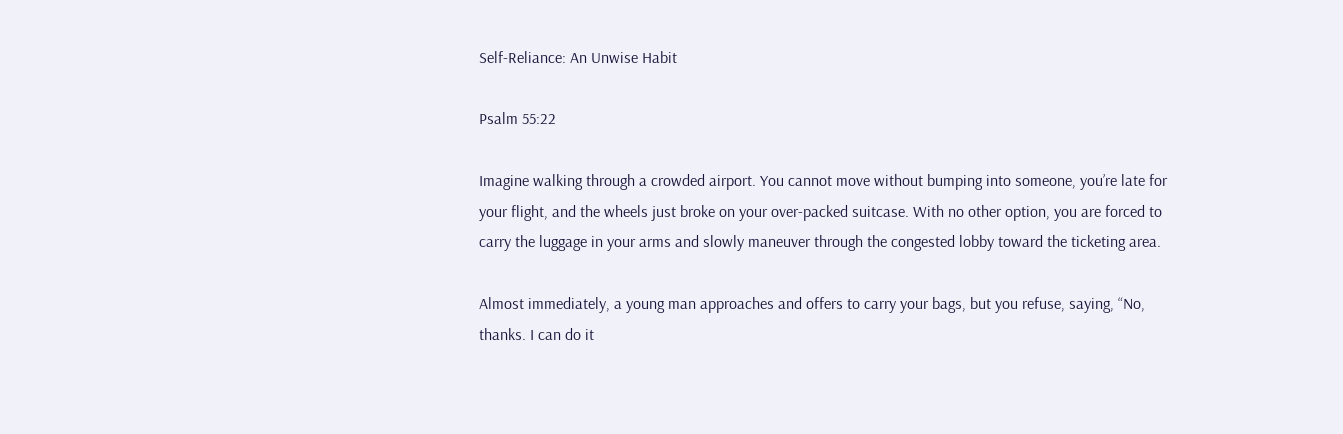Self-Reliance: An Unwise Habit

Psalm 55:22

Imagine walking through a crowded airport. You cannot move without bumping into someone, you’re late for your flight, and the wheels just broke on your over-packed suitcase. With no other option, you are forced to carry the luggage in your arms and slowly maneuver through the congested lobby toward the ticketing area.

Almost immediately, a young man approaches and offers to carry your bags, but you refuse, saying, “No, thanks. I can do it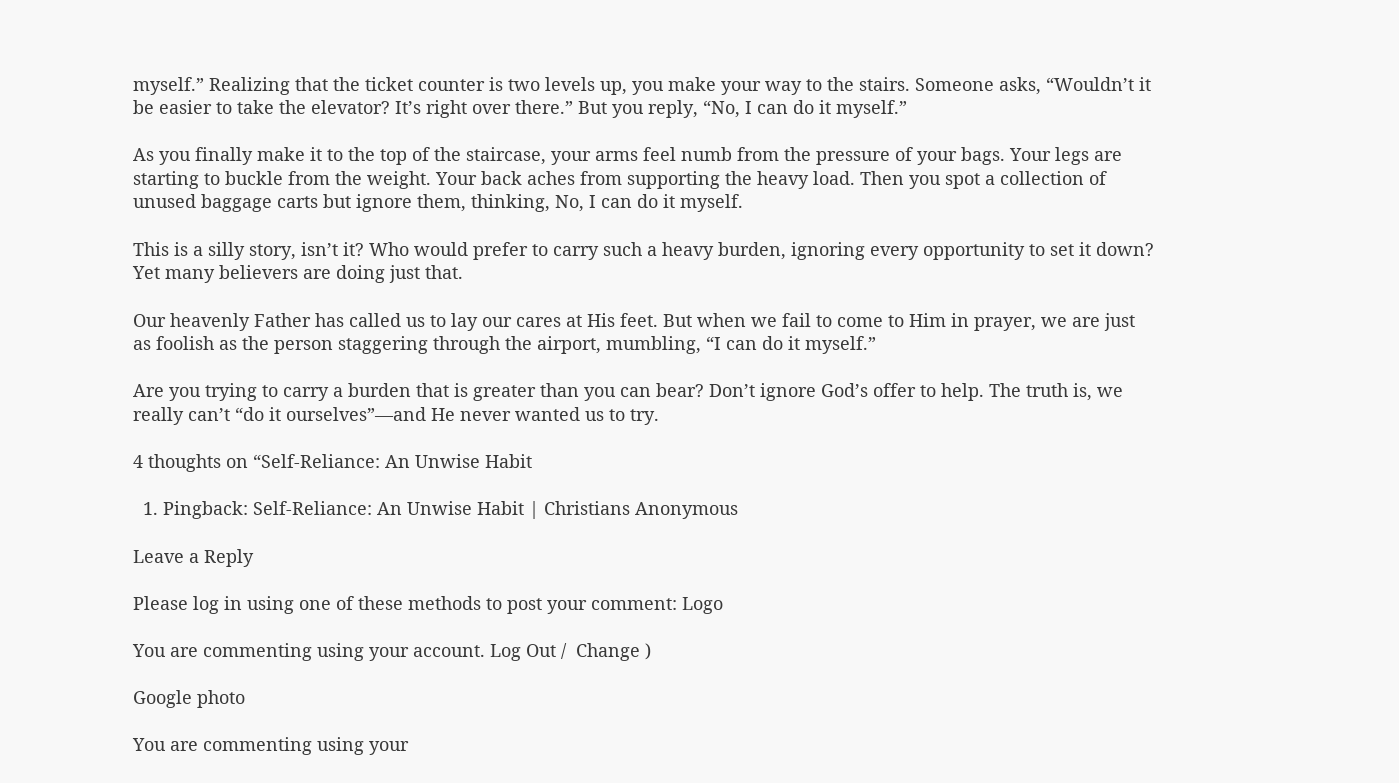myself.” Realizing that the ticket counter is two levels up, you make your way to the stairs. Someone asks, “Wouldn’t it be easier to take the elevator? It’s right over there.” But you reply, “No, I can do it myself.”

As you finally make it to the top of the staircase, your arms feel numb from the pressure of your bags. Your legs are starting to buckle from the weight. Your back aches from supporting the heavy load. Then you spot a collection of unused baggage carts but ignore them, thinking, No, I can do it myself.

This is a silly story, isn’t it? Who would prefer to carry such a heavy burden, ignoring every opportunity to set it down? Yet many believers are doing just that.

Our heavenly Father has called us to lay our cares at His feet. But when we fail to come to Him in prayer, we are just as foolish as the person staggering through the airport, mumbling, “I can do it myself.”

Are you trying to carry a burden that is greater than you can bear? Don’t ignore God’s offer to help. The truth is, we really can’t “do it ourselves”—and He never wanted us to try.

4 thoughts on “Self-Reliance: An Unwise Habit

  1. Pingback: Self-Reliance: An Unwise Habit | Christians Anonymous

Leave a Reply

Please log in using one of these methods to post your comment: Logo

You are commenting using your account. Log Out /  Change )

Google photo

You are commenting using your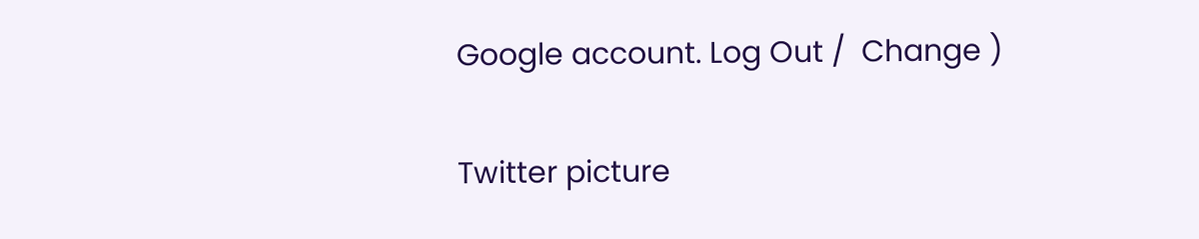Google account. Log Out /  Change )

Twitter picture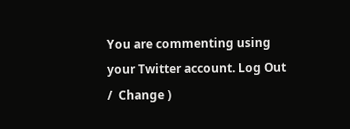You are commenting using your Twitter account. Log Out /  Change )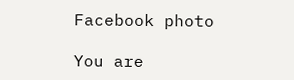Facebook photo

You are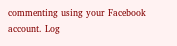commenting using your Facebook account. Log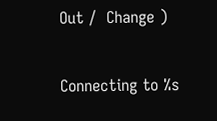Out /  Change )

Connecting to %s